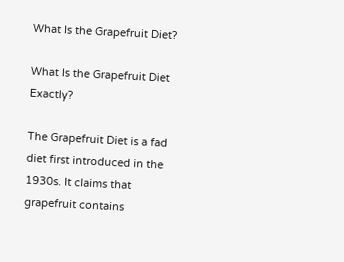What Is the Grapefruit Diet?

What Is the Grapefruit Diet Exactly?

The Grapefruit Diet is a fad diet first introduced in the 1930s. It claims that grapefruit contains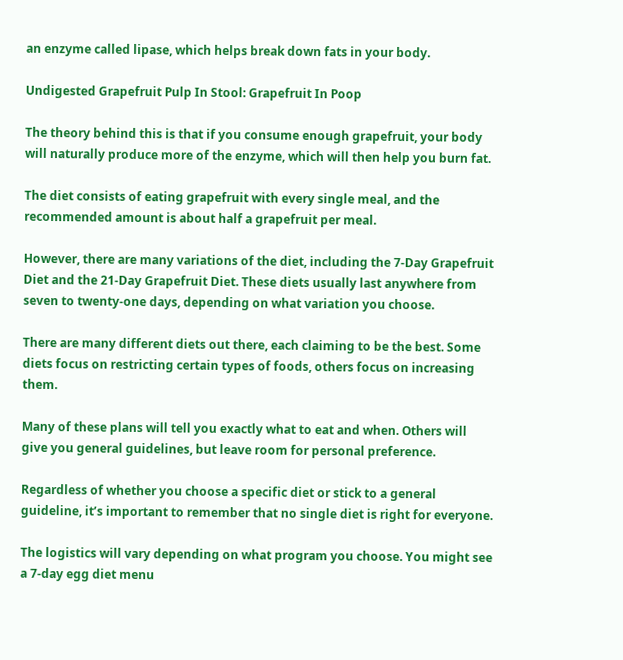an enzyme called lipase, which helps break down fats in your body.

Undigested Grapefruit Pulp In Stool: Grapefruit In Poop

The theory behind this is that if you consume enough grapefruit, your body will naturally produce more of the enzyme, which will then help you burn fat.

The diet consists of eating grapefruit with every single meal, and the recommended amount is about half a grapefruit per meal.

However, there are many variations of the diet, including the 7-Day Grapefruit Diet and the 21-Day Grapefruit Diet. These diets usually last anywhere from seven to twenty-one days, depending on what variation you choose.

There are many different diets out there, each claiming to be the best. Some diets focus on restricting certain types of foods, others focus on increasing them.

Many of these plans will tell you exactly what to eat and when. Others will give you general guidelines, but leave room for personal preference.

Regardless of whether you choose a specific diet or stick to a general guideline, it’s important to remember that no single diet is right for everyone.

The logistics will vary depending on what program you choose. You might see a 7-day egg diet menu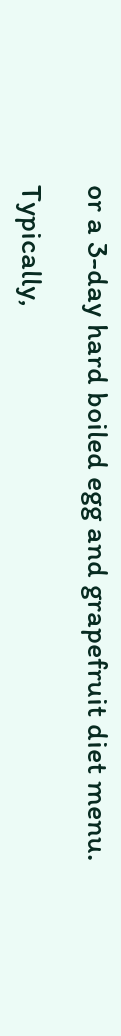or a 3-day hard boiled egg and grapefruit diet menu.

Typically,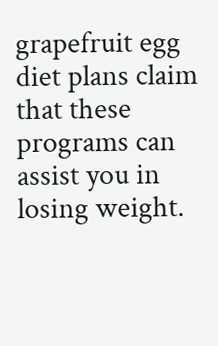grapefruit egg diet plans claim that these programs can assist you in losing weight.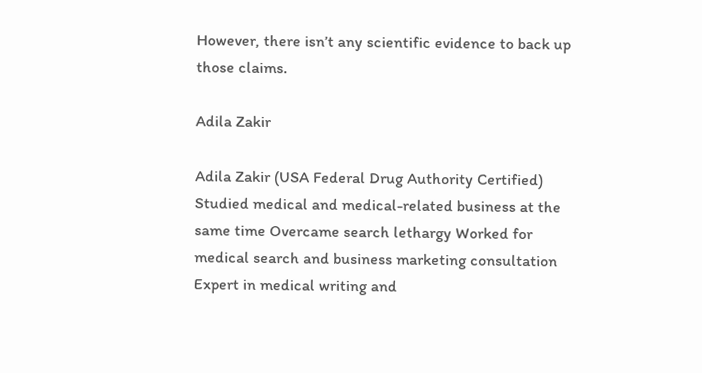However, there isn’t any scientific evidence to back up those claims.

Adila Zakir

Adila Zakir (USA Federal Drug Authority Certified) Studied medical and medical-related business at the same time Overcame search lethargy Worked for medical search and business marketing consultation Expert in medical writing and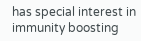has special interest in immunity boosting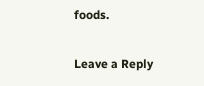foods.

Leave a Reply